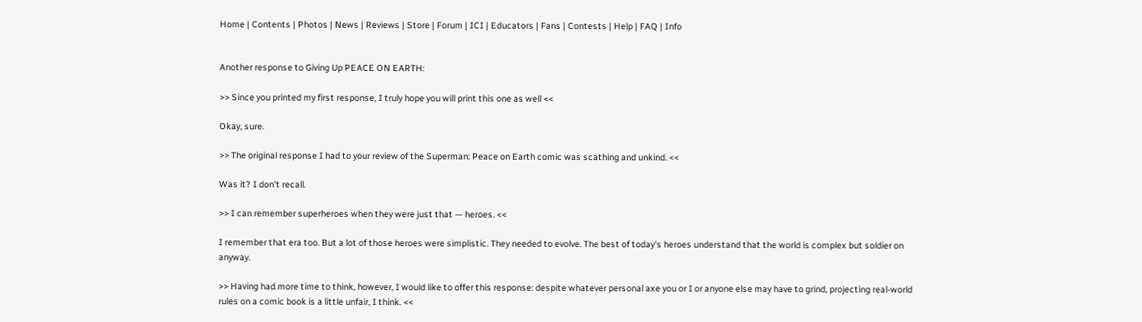Home | Contents | Photos | News | Reviews | Store | Forum | ICI | Educators | Fans | Contests | Help | FAQ | Info


Another response to Giving Up PEACE ON EARTH:

>> Since you printed my first response, I truly hope you will print this one as well <<

Okay, sure.

>> The original response I had to your review of the Superman: Peace on Earth comic was scathing and unkind. <<

Was it? I don't recall.

>> I can remember superheroes when they were just that — heroes. <<

I remember that era too. But a lot of those heroes were simplistic. They needed to evolve. The best of today's heroes understand that the world is complex but soldier on anyway.

>> Having had more time to think, however, I would like to offer this response: despite whatever personal axe you or I or anyone else may have to grind, projecting real-world rules on a comic book is a little unfair, I think. <<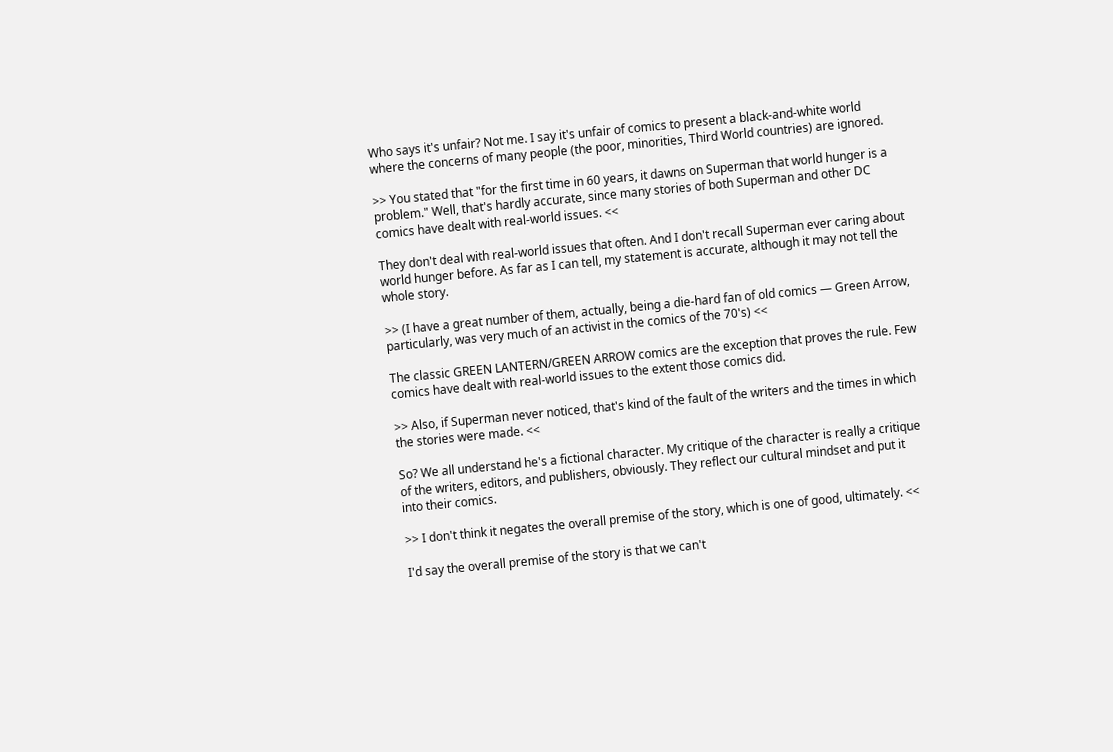Who says it's unfair? Not me. I say it's unfair of comics to present a black-and-white world where the concerns of many people (the poor, minorities, Third World countries) are ignored.

>> You stated that "for the first time in 60 years, it dawns on Superman that world hunger is a problem." Well, that's hardly accurate, since many stories of both Superman and other DC comics have dealt with real-world issues. <<

They don't deal with real-world issues that often. And I don't recall Superman ever caring about world hunger before. As far as I can tell, my statement is accurate, although it may not tell the whole story.

>> (I have a great number of them, actually, being a die-hard fan of old comics — Green Arrow, particularly, was very much of an activist in the comics of the 70's) <<

The classic GREEN LANTERN/GREEN ARROW comics are the exception that proves the rule. Few comics have dealt with real-world issues to the extent those comics did.

>> Also, if Superman never noticed, that's kind of the fault of the writers and the times in which the stories were made. <<

So? We all understand he's a fictional character. My critique of the character is really a critique of the writers, editors, and publishers, obviously. They reflect our cultural mindset and put it into their comics.

>> I don't think it negates the overall premise of the story, which is one of good, ultimately. <<

I'd say the overall premise of the story is that we can't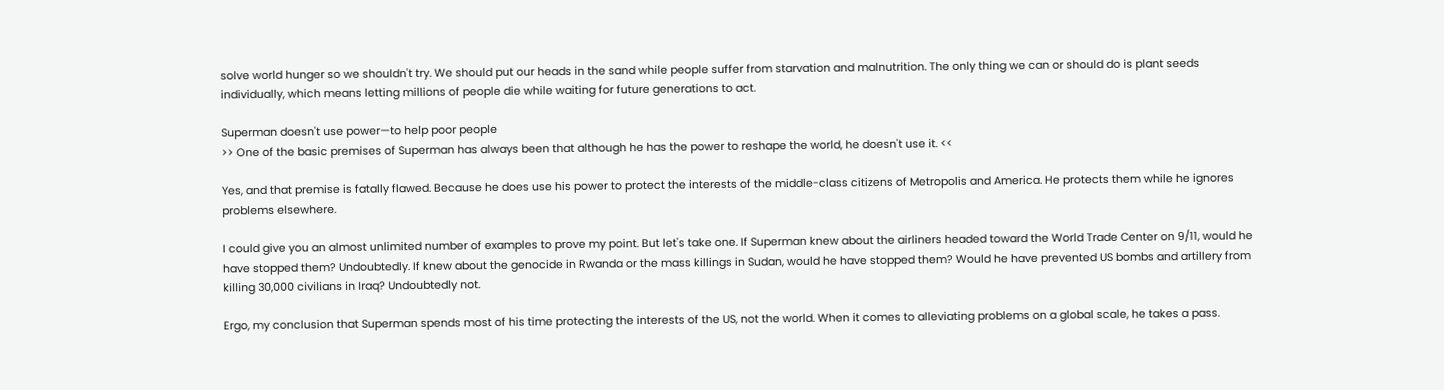solve world hunger so we shouldn't try. We should put our heads in the sand while people suffer from starvation and malnutrition. The only thing we can or should do is plant seeds individually, which means letting millions of people die while waiting for future generations to act.

Superman doesn't use power—to help poor people
>> One of the basic premises of Superman has always been that although he has the power to reshape the world, he doesn't use it. <<

Yes, and that premise is fatally flawed. Because he does use his power to protect the interests of the middle-class citizens of Metropolis and America. He protects them while he ignores problems elsewhere.

I could give you an almost unlimited number of examples to prove my point. But let's take one. If Superman knew about the airliners headed toward the World Trade Center on 9/11, would he have stopped them? Undoubtedly. If knew about the genocide in Rwanda or the mass killings in Sudan, would he have stopped them? Would he have prevented US bombs and artillery from killing 30,000 civilians in Iraq? Undoubtedly not.

Ergo, my conclusion that Superman spends most of his time protecting the interests of the US, not the world. When it comes to alleviating problems on a global scale, he takes a pass.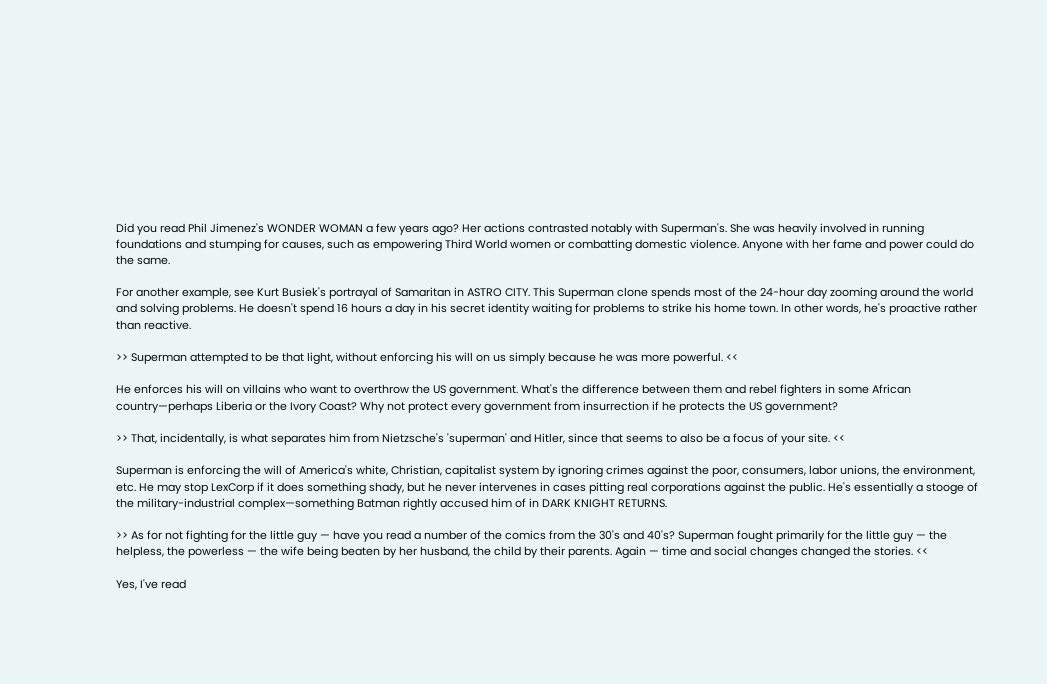Did you read Phil Jimenez's WONDER WOMAN a few years ago? Her actions contrasted notably with Superman's. She was heavily involved in running foundations and stumping for causes, such as empowering Third World women or combatting domestic violence. Anyone with her fame and power could do the same.

For another example, see Kurt Busiek's portrayal of Samaritan in ASTRO CITY. This Superman clone spends most of the 24-hour day zooming around the world and solving problems. He doesn't spend 16 hours a day in his secret identity waiting for problems to strike his home town. In other words, he's proactive rather than reactive.

>> Superman attempted to be that light, without enforcing his will on us simply because he was more powerful. <<

He enforces his will on villains who want to overthrow the US government. What's the difference between them and rebel fighters in some African country—perhaps Liberia or the Ivory Coast? Why not protect every government from insurrection if he protects the US government?

>> That, incidentally, is what separates him from Nietzsche's 'superman' and Hitler, since that seems to also be a focus of your site. <<

Superman is enforcing the will of America's white, Christian, capitalist system by ignoring crimes against the poor, consumers, labor unions, the environment, etc. He may stop LexCorp if it does something shady, but he never intervenes in cases pitting real corporations against the public. He's essentially a stooge of the military-industrial complex—something Batman rightly accused him of in DARK KNIGHT RETURNS.

>> As for not fighting for the little guy — have you read a number of the comics from the 30's and 40's? Superman fought primarily for the little guy — the helpless, the powerless — the wife being beaten by her husband, the child by their parents. Again — time and social changes changed the stories. <<

Yes, I've read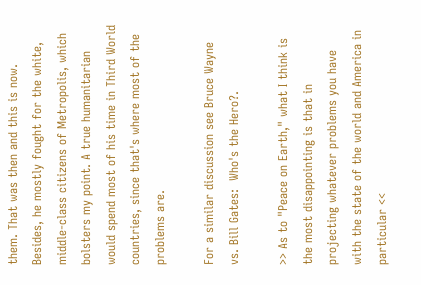them. That was then and this is now. Besides, he mostly fought for the white, middle-class citizens of Metropolis, which bolsters my point. A true humanitarian would spend most of his time in Third World countries, since that's where most of the problems are.

For a similar discussion see Bruce Wayne vs. Bill Gates:  Who's the Hero?.

>> As to "Peace on Earth," what I think is the most disappointing is that in projecting whatever problems you have with the state of the world and America in particular <<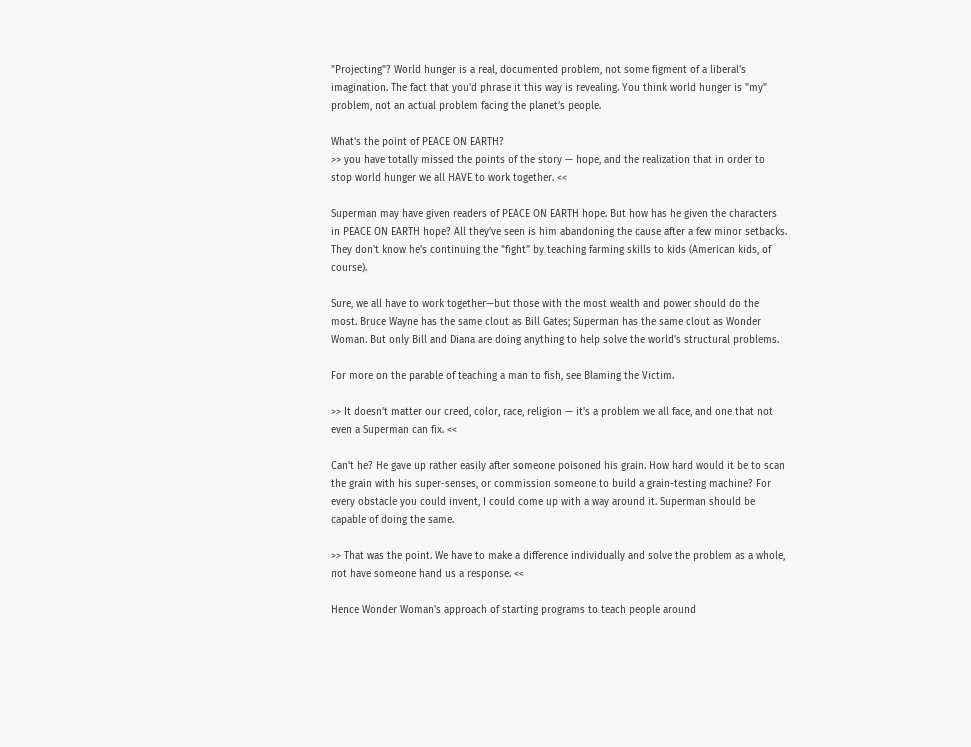"Projecting"? World hunger is a real, documented problem, not some figment of a liberal's imagination. The fact that you'd phrase it this way is revealing. You think world hunger is "my" problem, not an actual problem facing the planet's people.

What's the point of PEACE ON EARTH?
>> you have totally missed the points of the story — hope, and the realization that in order to stop world hunger we all HAVE to work together. <<

Superman may have given readers of PEACE ON EARTH hope. But how has he given the characters in PEACE ON EARTH hope? All they've seen is him abandoning the cause after a few minor setbacks. They don't know he's continuing the "fight" by teaching farming skills to kids (American kids, of course).

Sure, we all have to work together—but those with the most wealth and power should do the most. Bruce Wayne has the same clout as Bill Gates; Superman has the same clout as Wonder Woman. But only Bill and Diana are doing anything to help solve the world's structural problems.

For more on the parable of teaching a man to fish, see Blaming the Victim.

>> It doesn't matter our creed, color, race, religion — it's a problem we all face, and one that not even a Superman can fix. <<

Can't he? He gave up rather easily after someone poisoned his grain. How hard would it be to scan the grain with his super-senses, or commission someone to build a grain-testing machine? For every obstacle you could invent, I could come up with a way around it. Superman should be capable of doing the same.

>> That was the point. We have to make a difference individually and solve the problem as a whole, not have someone hand us a response. <<

Hence Wonder Woman's approach of starting programs to teach people around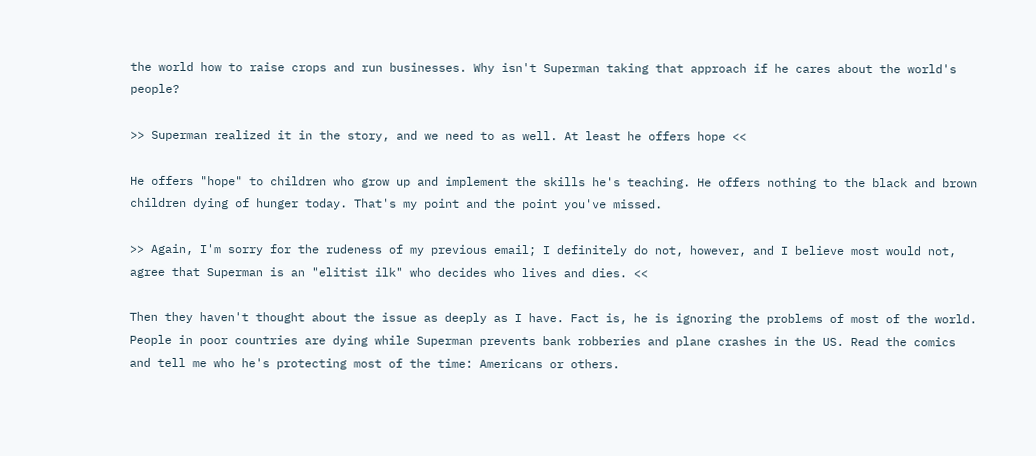the world how to raise crops and run businesses. Why isn't Superman taking that approach if he cares about the world's people?

>> Superman realized it in the story, and we need to as well. At least he offers hope <<

He offers "hope" to children who grow up and implement the skills he's teaching. He offers nothing to the black and brown children dying of hunger today. That's my point and the point you've missed.

>> Again, I'm sorry for the rudeness of my previous email; I definitely do not, however, and I believe most would not, agree that Superman is an "elitist ilk" who decides who lives and dies. <<

Then they haven't thought about the issue as deeply as I have. Fact is, he is ignoring the problems of most of the world. People in poor countries are dying while Superman prevents bank robberies and plane crashes in the US. Read the comics and tell me who he's protecting most of the time: Americans or others.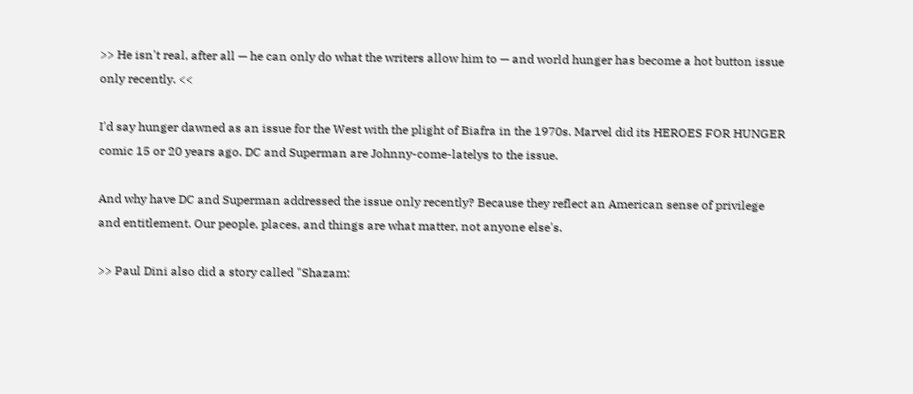>> He isn't real, after all — he can only do what the writers allow him to — and world hunger has become a hot button issue only recently. <<

I'd say hunger dawned as an issue for the West with the plight of Biafra in the 1970s. Marvel did its HEROES FOR HUNGER comic 15 or 20 years ago. DC and Superman are Johnny-come-latelys to the issue.

And why have DC and Superman addressed the issue only recently? Because they reflect an American sense of privilege and entitlement. Our people, places, and things are what matter, not anyone else's.

>> Paul Dini also did a story called "Shazam: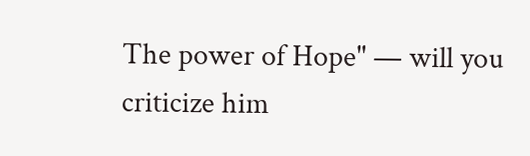The power of Hope" — will you criticize him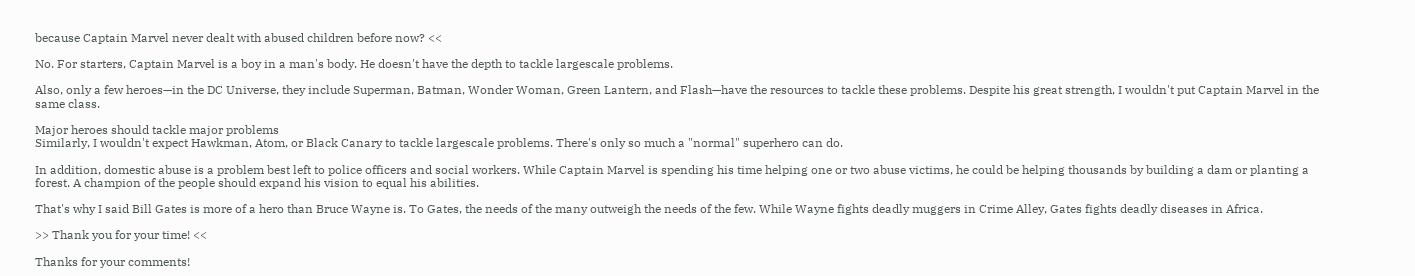because Captain Marvel never dealt with abused children before now? <<

No. For starters, Captain Marvel is a boy in a man's body. He doesn't have the depth to tackle largescale problems.

Also, only a few heroes—in the DC Universe, they include Superman, Batman, Wonder Woman, Green Lantern, and Flash—have the resources to tackle these problems. Despite his great strength, I wouldn't put Captain Marvel in the same class.

Major heroes should tackle major problems
Similarly, I wouldn't expect Hawkman, Atom, or Black Canary to tackle largescale problems. There's only so much a "normal" superhero can do.

In addition, domestic abuse is a problem best left to police officers and social workers. While Captain Marvel is spending his time helping one or two abuse victims, he could be helping thousands by building a dam or planting a forest. A champion of the people should expand his vision to equal his abilities.

That's why I said Bill Gates is more of a hero than Bruce Wayne is. To Gates, the needs of the many outweigh the needs of the few. While Wayne fights deadly muggers in Crime Alley, Gates fights deadly diseases in Africa.

>> Thank you for your time! <<

Thanks for your comments!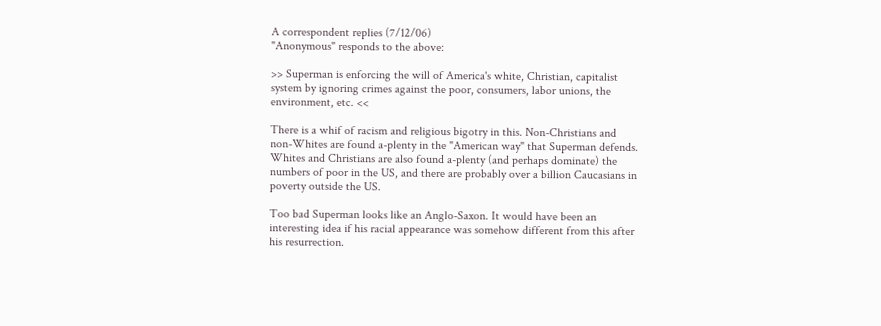A correspondent replies (7/12/06)
"Anonymous" responds to the above:

>> Superman is enforcing the will of America's white, Christian, capitalist system by ignoring crimes against the poor, consumers, labor unions, the environment, etc. <<

There is a whif of racism and religious bigotry in this. Non-Christians and non-Whites are found a-plenty in the "American way" that Superman defends. Whites and Christians are also found a-plenty (and perhaps dominate) the numbers of poor in the US, and there are probably over a billion Caucasians in poverty outside the US.

Too bad Superman looks like an Anglo-Saxon. It would have been an interesting idea if his racial appearance was somehow different from this after his resurrection.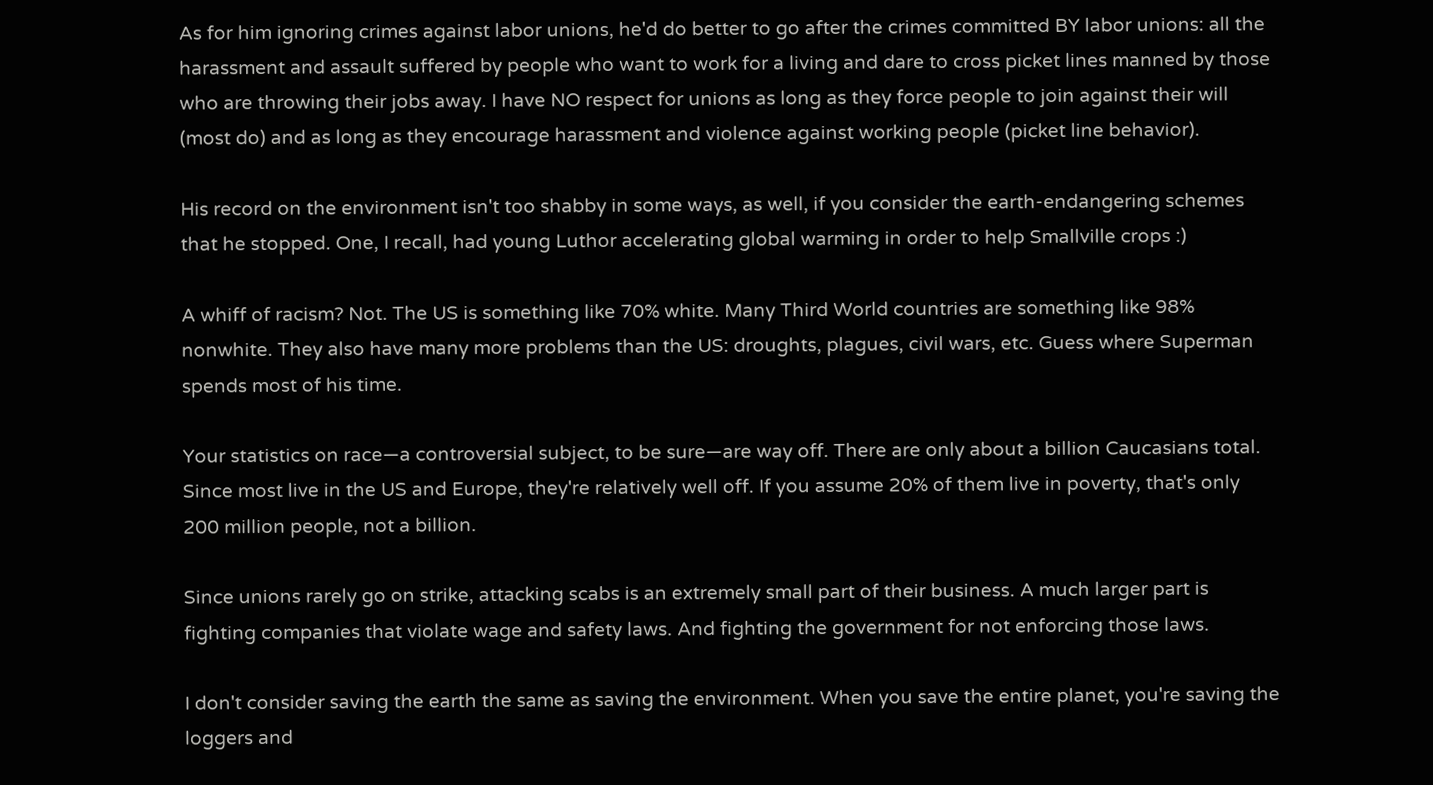As for him ignoring crimes against labor unions, he'd do better to go after the crimes committed BY labor unions: all the harassment and assault suffered by people who want to work for a living and dare to cross picket lines manned by those who are throwing their jobs away. I have NO respect for unions as long as they force people to join against their will (most do) and as long as they encourage harassment and violence against working people (picket line behavior).

His record on the environment isn't too shabby in some ways, as well, if you consider the earth-endangering schemes that he stopped. One, I recall, had young Luthor accelerating global warming in order to help Smallville crops :)

A whiff of racism? Not. The US is something like 70% white. Many Third World countries are something like 98% nonwhite. They also have many more problems than the US: droughts, plagues, civil wars, etc. Guess where Superman spends most of his time.

Your statistics on race—a controversial subject, to be sure—are way off. There are only about a billion Caucasians total. Since most live in the US and Europe, they're relatively well off. If you assume 20% of them live in poverty, that's only 200 million people, not a billion.

Since unions rarely go on strike, attacking scabs is an extremely small part of their business. A much larger part is fighting companies that violate wage and safety laws. And fighting the government for not enforcing those laws.

I don't consider saving the earth the same as saving the environment. When you save the entire planet, you're saving the loggers and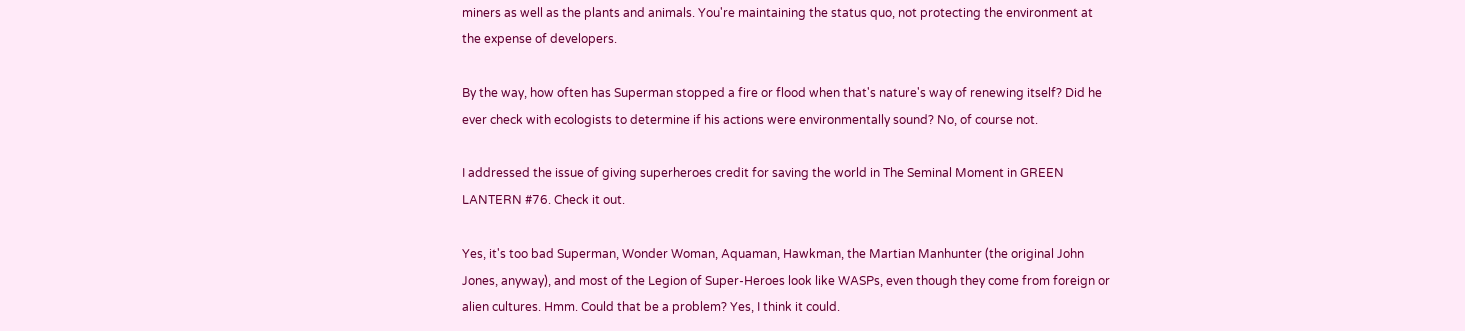miners as well as the plants and animals. You're maintaining the status quo, not protecting the environment at the expense of developers.

By the way, how often has Superman stopped a fire or flood when that's nature's way of renewing itself? Did he ever check with ecologists to determine if his actions were environmentally sound? No, of course not.

I addressed the issue of giving superheroes credit for saving the world in The Seminal Moment in GREEN LANTERN #76. Check it out.

Yes, it's too bad Superman, Wonder Woman, Aquaman, Hawkman, the Martian Manhunter (the original John Jones, anyway), and most of the Legion of Super-Heroes look like WASPs, even though they come from foreign or alien cultures. Hmm. Could that be a problem? Yes, I think it could.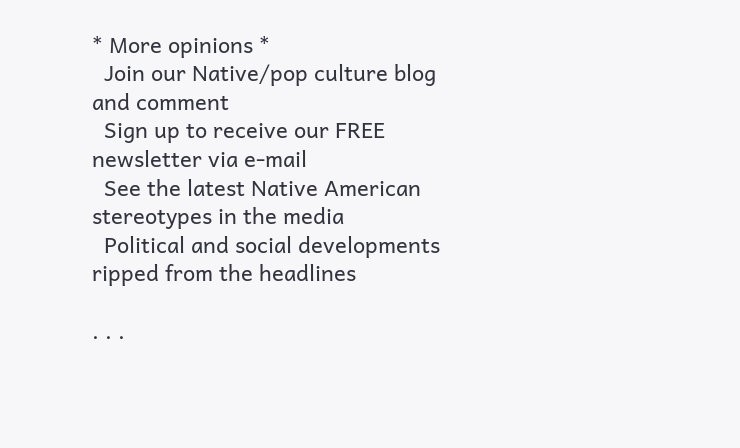* More opinions *
  Join our Native/pop culture blog and comment
  Sign up to receive our FREE newsletter via e-mail
  See the latest Native American stereotypes in the media
  Political and social developments ripped from the headlines

. . .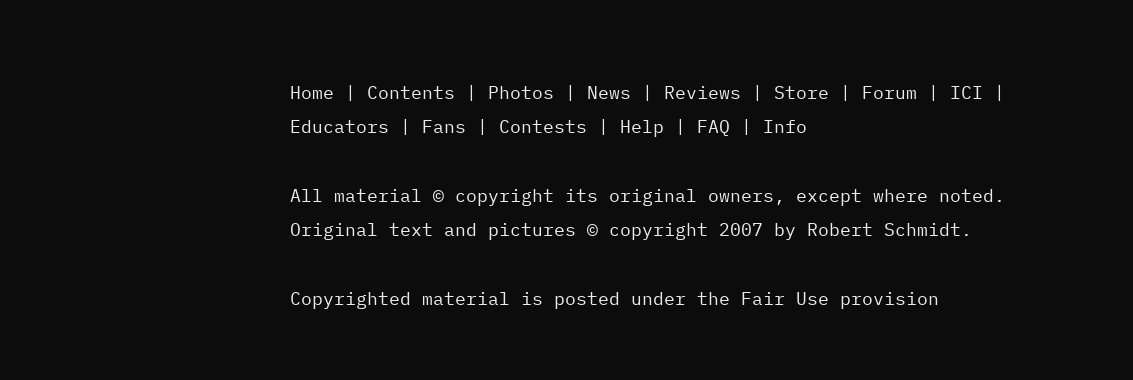Home | Contents | Photos | News | Reviews | Store | Forum | ICI | Educators | Fans | Contests | Help | FAQ | Info

All material © copyright its original owners, except where noted.
Original text and pictures © copyright 2007 by Robert Schmidt.

Copyrighted material is posted under the Fair Use provision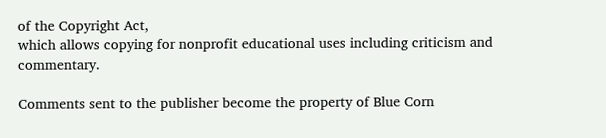of the Copyright Act,
which allows copying for nonprofit educational uses including criticism and commentary.

Comments sent to the publisher become the property of Blue Corn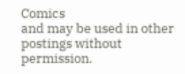Comics
and may be used in other postings without permission.